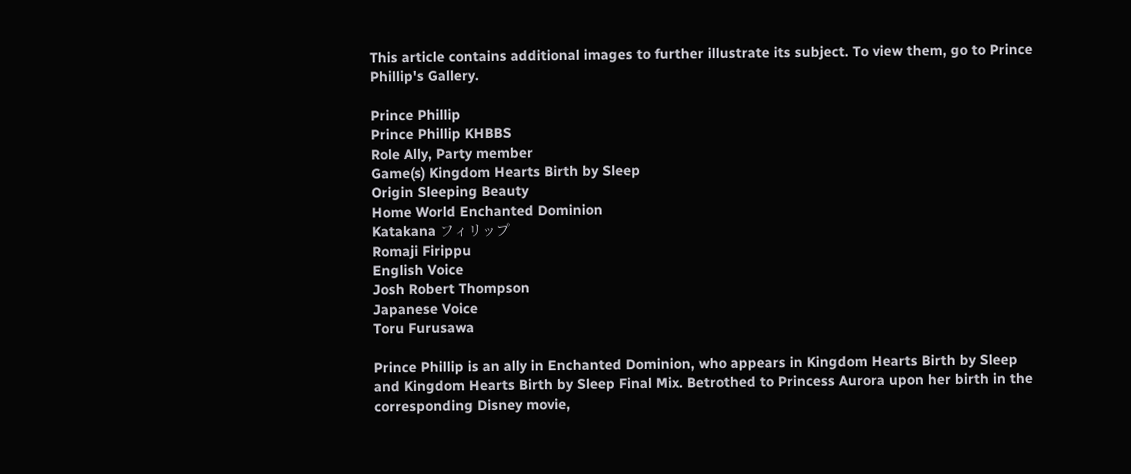This article contains additional images to further illustrate its subject. To view them, go to Prince Phillip's Gallery.

Prince Phillip
Prince Phillip KHBBS
Role Ally, Party member
Game(s) Kingdom Hearts Birth by Sleep
Origin Sleeping Beauty
Home World Enchanted Dominion
Katakana フィリップ
Romaji Firippu
English Voice
Josh Robert Thompson
Japanese Voice
Toru Furusawa

Prince Phillip is an ally in Enchanted Dominion, who appears in Kingdom Hearts Birth by Sleep and Kingdom Hearts Birth by Sleep Final Mix. Betrothed to Princess Aurora upon her birth in the corresponding Disney movie,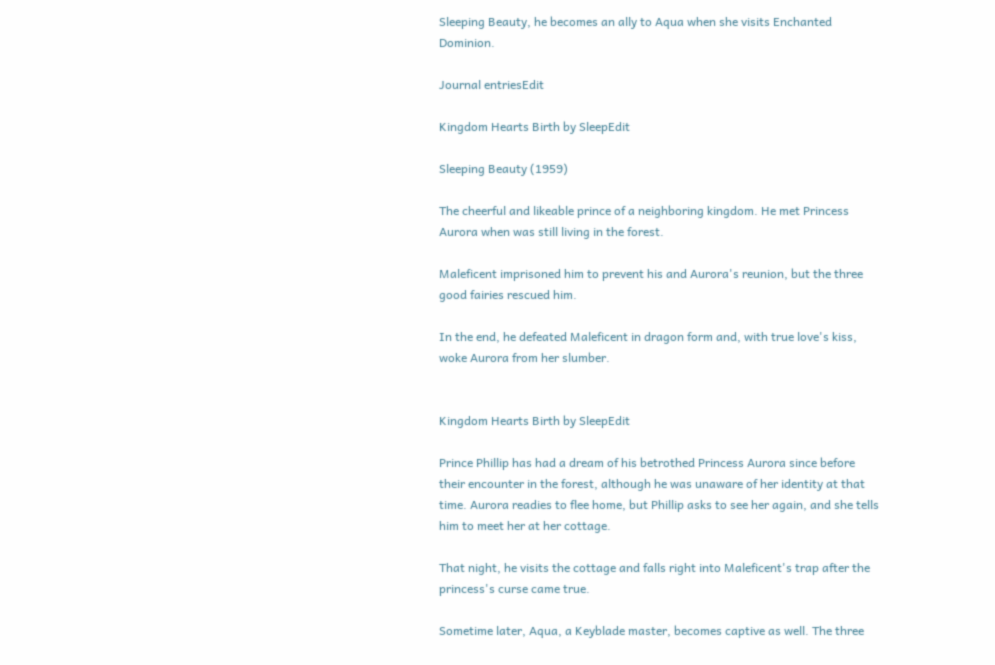Sleeping Beauty, he becomes an ally to Aqua when she visits Enchanted Dominion.

Journal entriesEdit

Kingdom Hearts Birth by SleepEdit

Sleeping Beauty (1959)

The cheerful and likeable prince of a neighboring kingdom. He met Princess Aurora when was still living in the forest.

Maleficent imprisoned him to prevent his and Aurora's reunion, but the three good fairies rescued him.

In the end, he defeated Maleficent in dragon form and, with true love's kiss, woke Aurora from her slumber.


Kingdom Hearts Birth by SleepEdit

Prince Phillip has had a dream of his betrothed Princess Aurora since before their encounter in the forest, although he was unaware of her identity at that time. Aurora readies to flee home, but Phillip asks to see her again, and she tells him to meet her at her cottage.

That night, he visits the cottage and falls right into Maleficent's trap after the princess's curse came true.

Sometime later, Aqua, a Keyblade master, becomes captive as well. The three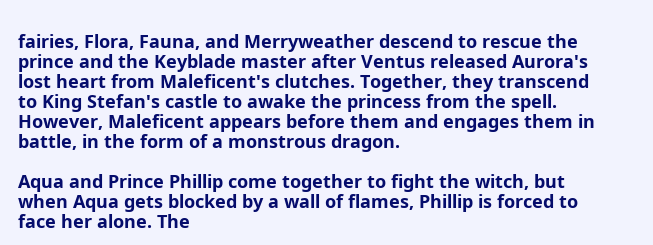fairies, Flora, Fauna, and Merryweather descend to rescue the prince and the Keyblade master after Ventus released Aurora's lost heart from Maleficent's clutches. Together, they transcend to King Stefan's castle to awake the princess from the spell. However, Maleficent appears before them and engages them in battle, in the form of a monstrous dragon.

Aqua and Prince Phillip come together to fight the witch, but when Aqua gets blocked by a wall of flames, Phillip is forced to face her alone. The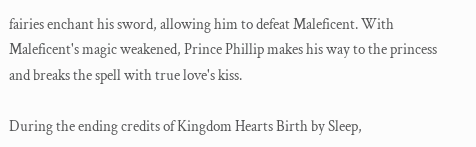fairies enchant his sword, allowing him to defeat Maleficent. With Maleficent's magic weakened, Prince Phillip makes his way to the princess and breaks the spell with true love's kiss.

During the ending credits of Kingdom Hearts Birth by Sleep,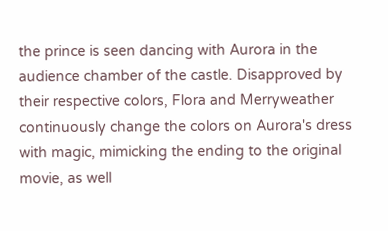the prince is seen dancing with Aurora in the audience chamber of the castle. Disapproved by their respective colors, Flora and Merryweather continuously change the colors on Aurora's dress with magic, mimicking the ending to the original movie, as well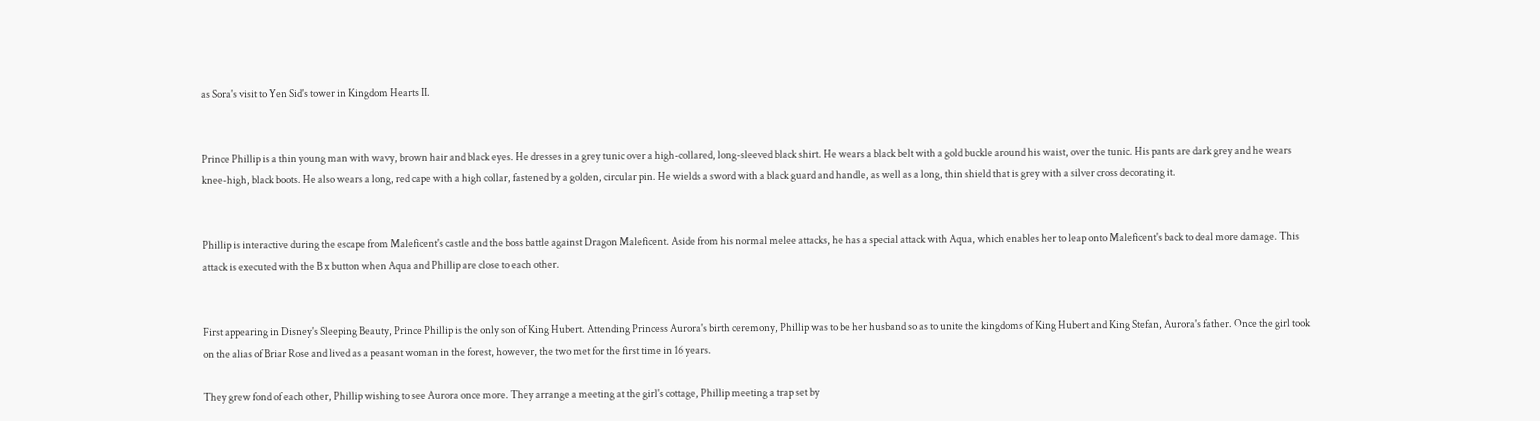as Sora's visit to Yen Sid's tower in Kingdom Hearts II.


Prince Phillip is a thin young man with wavy, brown hair and black eyes. He dresses in a grey tunic over a high-collared, long-sleeved black shirt. He wears a black belt with a gold buckle around his waist, over the tunic. His pants are dark grey and he wears knee-high, black boots. He also wears a long, red cape with a high collar, fastened by a golden, circular pin. He wields a sword with a black guard and handle, as well as a long, thin shield that is grey with a silver cross decorating it.


Phillip is interactive during the escape from Maleficent's castle and the boss battle against Dragon Maleficent. Aside from his normal melee attacks, he has a special attack with Aqua, which enables her to leap onto Maleficent's back to deal more damage. This attack is executed with the B x button when Aqua and Phillip are close to each other.


First appearing in Disney's Sleeping Beauty, Prince Phillip is the only son of King Hubert. Attending Princess Aurora's birth ceremony, Phillip was to be her husband so as to unite the kingdoms of King Hubert and King Stefan, Aurora's father. Once the girl took on the alias of Briar Rose and lived as a peasant woman in the forest, however, the two met for the first time in 16 years.

They grew fond of each other, Phillip wishing to see Aurora once more. They arrange a meeting at the girl's cottage, Phillip meeting a trap set by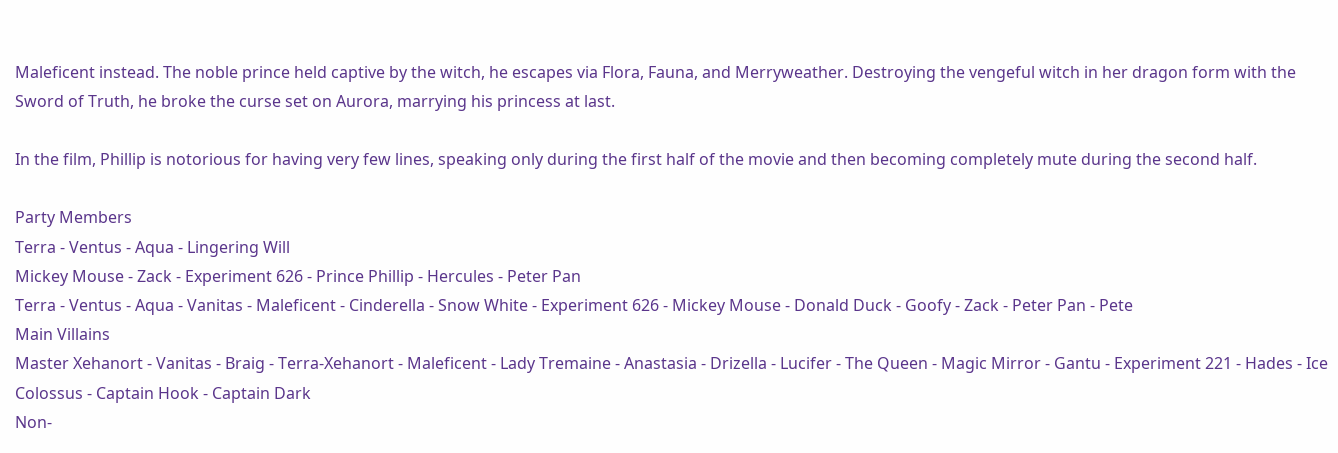Maleficent instead. The noble prince held captive by the witch, he escapes via Flora, Fauna, and Merryweather. Destroying the vengeful witch in her dragon form with the Sword of Truth, he broke the curse set on Aurora, marrying his princess at last.

In the film, Phillip is notorious for having very few lines, speaking only during the first half of the movie and then becoming completely mute during the second half.

Party Members
Terra - Ventus - Aqua - Lingering Will
Mickey Mouse - Zack - Experiment 626 - Prince Phillip - Hercules - Peter Pan
Terra - Ventus - Aqua - Vanitas - Maleficent - Cinderella - Snow White - Experiment 626 - Mickey Mouse - Donald Duck - Goofy - Zack - Peter Pan - Pete
Main Villains
Master Xehanort - Vanitas - Braig - Terra-Xehanort - Maleficent - Lady Tremaine - Anastasia - Drizella - Lucifer - The Queen - Magic Mirror - Gantu - Experiment 221 - Hades - Ice Colossus - Captain Hook - Captain Dark
Non-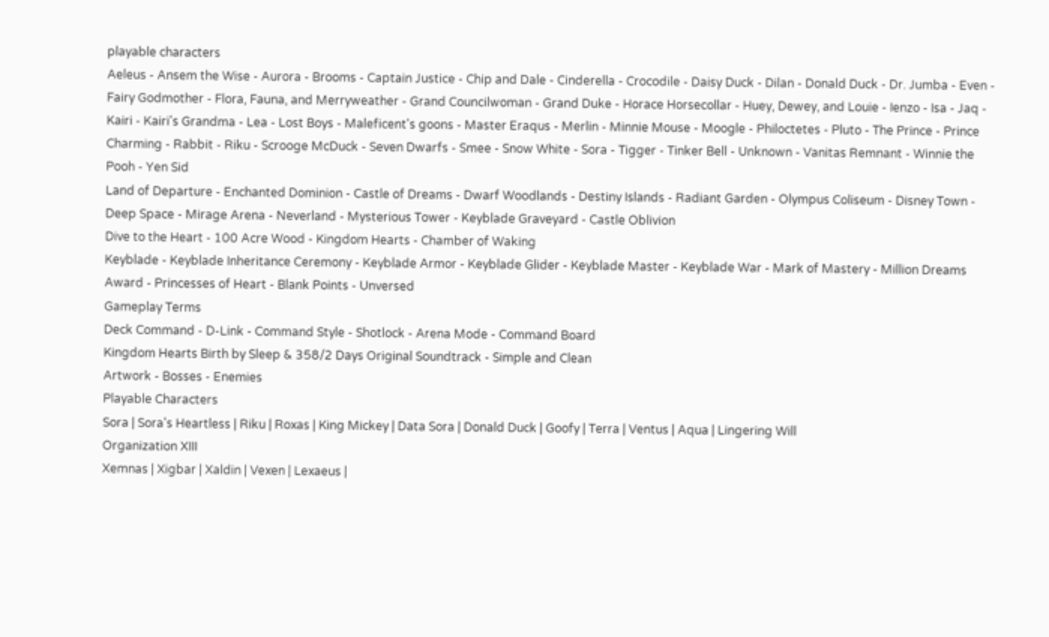playable characters
Aeleus - Ansem the Wise - Aurora - Brooms - Captain Justice - Chip and Dale - Cinderella - Crocodile - Daisy Duck - Dilan - Donald Duck - Dr. Jumba - Even - Fairy Godmother - Flora, Fauna, and Merryweather - Grand Councilwoman - Grand Duke - Horace Horsecollar - Huey, Dewey, and Louie - Ienzo - Isa - Jaq - Kairi - Kairi's Grandma - Lea - Lost Boys - Maleficent's goons - Master Eraqus - Merlin - Minnie Mouse - Moogle - Philoctetes - Pluto - The Prince - Prince Charming - Rabbit - Riku - Scrooge McDuck - Seven Dwarfs - Smee - Snow White - Sora - Tigger - Tinker Bell - Unknown - Vanitas Remnant - Winnie the Pooh - Yen Sid
Land of Departure - Enchanted Dominion - Castle of Dreams - Dwarf Woodlands - Destiny Islands - Radiant Garden - Olympus Coliseum - Disney Town - Deep Space - Mirage Arena - Neverland - Mysterious Tower - Keyblade Graveyard - Castle Oblivion
Dive to the Heart - 100 Acre Wood - Kingdom Hearts - Chamber of Waking
Keyblade - Keyblade Inheritance Ceremony - Keyblade Armor - Keyblade Glider - Keyblade Master - Keyblade War - Mark of Mastery - Million Dreams Award - Princesses of Heart - Blank Points - Unversed
Gameplay Terms
Deck Command - D-Link - Command Style - Shotlock - Arena Mode - Command Board
Kingdom Hearts Birth by Sleep & 358/2 Days Original Soundtrack - Simple and Clean
Artwork - Bosses - Enemies
Playable Characters
Sora | Sora's Heartless | Riku | Roxas | King Mickey | Data Sora | Donald Duck | Goofy | Terra | Ventus | Aqua | Lingering Will
Organization XIII
Xemnas | Xigbar | Xaldin | Vexen | Lexaeus |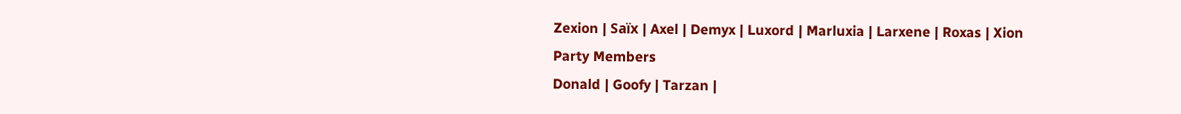Zexion | Saïx | Axel | Demyx | Luxord | Marluxia | Larxene | Roxas | Xion
Party Members
Donald | Goofy | Tarzan |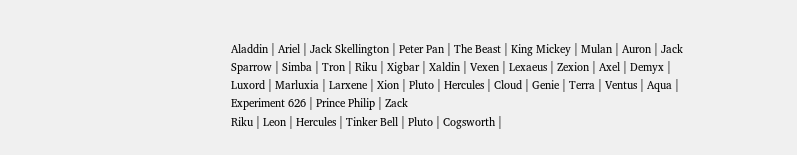Aladdin | Ariel | Jack Skellington | Peter Pan | The Beast | King Mickey | Mulan | Auron | Jack Sparrow | Simba | Tron | Riku | Xigbar | Xaldin | Vexen | Lexaeus | Zexion | Axel | Demyx | Luxord | Marluxia | Larxene | Xion | Pluto | Hercules | Cloud | Genie | Terra | Ventus | Aqua | Experiment 626 | Prince Philip | Zack
Riku | Leon | Hercules | Tinker Bell | Pluto | Cogsworth |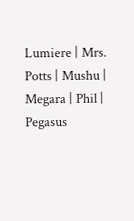Lumiere | Mrs. Potts | Mushu | Megara | Phil | Pegasus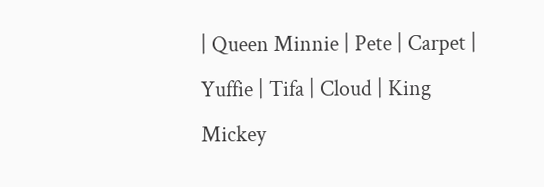| Queen Minnie | Pete | Carpet | Yuffie | Tifa | Cloud | King Mickey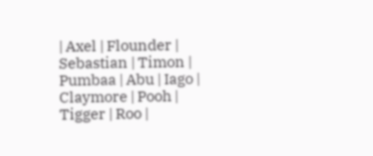| Axel | Flounder | Sebastian | Timon | Pumbaa | Abu | Iago | Claymore | Pooh | Tigger | Roo |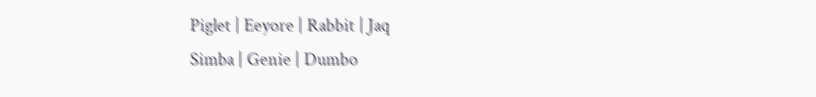Piglet | Eeyore | Rabbit | Jaq
Simba | Genie | Dumbo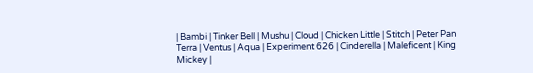| Bambi | Tinker Bell | Mushu | Cloud | Chicken Little | Stitch | Peter Pan
Terra | Ventus | Aqua | Experiment 626 | Cinderella | Maleficent | King Mickey |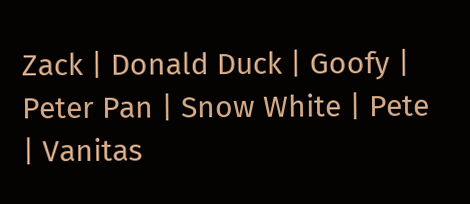Zack | Donald Duck | Goofy | Peter Pan | Snow White | Pete | Vanitas